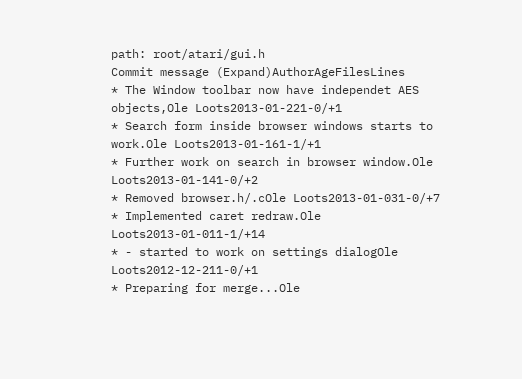path: root/atari/gui.h
Commit message (Expand)AuthorAgeFilesLines
* The Window toolbar now have independet AES objects,Ole Loots2013-01-221-0/+1
* Search form inside browser windows starts to work.Ole Loots2013-01-161-1/+1
* Further work on search in browser window.Ole Loots2013-01-141-0/+2
* Removed browser.h/.cOle Loots2013-01-031-0/+7
* Implemented caret redraw.Ole Loots2013-01-011-1/+14
* - started to work on settings dialogOle Loots2012-12-211-0/+1
* Preparing for merge...Ole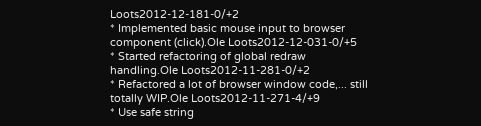Loots2012-12-181-0/+2
* Implemented basic mouse input to browser component (click).Ole Loots2012-12-031-0/+5
* Started refactoring of global redraw handling.Ole Loots2012-11-281-0/+2
* Refactored a lot of browser window code,... still totally WIP.Ole Loots2012-11-271-4/+9
* Use safe string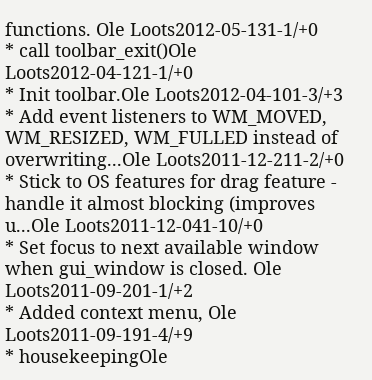functions. Ole Loots2012-05-131-1/+0
* call toolbar_exit()Ole Loots2012-04-121-1/+0
* Init toolbar.Ole Loots2012-04-101-3/+3
* Add event listeners to WM_MOVED, WM_RESIZED, WM_FULLED instead of overwriting...Ole Loots2011-12-211-2/+0
* Stick to OS features for drag feature - handle it almost blocking (improves u...Ole Loots2011-12-041-10/+0
* Set focus to next available window when gui_window is closed. Ole Loots2011-09-201-1/+2
* Added context menu, Ole Loots2011-09-191-4/+9
* housekeepingOle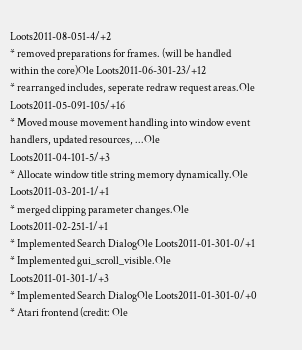Loots2011-08-051-4/+2
* removed preparations for frames. (will be handled within the core)Ole Loots2011-06-301-23/+12
* rearranged includes, seperate redraw request areas.Ole Loots2011-05-091-105/+16
* Moved mouse movement handling into window event handlers, updated resources, ...Ole Loots2011-04-101-5/+3
* Allocate window title string memory dynamically.Ole Loots2011-03-201-1/+1
* merged clipping parameter changes.Ole Loots2011-02-251-1/+1
* Implemented Search DialogOle Loots2011-01-301-0/+1
* Implemented gui_scroll_visible.Ole Loots2011-01-301-1/+3
* Implemented Search DialogOle Loots2011-01-301-0/+0
* Atari frontend (credit: Ole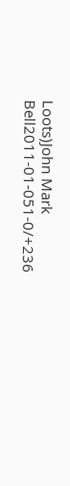Loots)John Mark Bell2011-01-051-0/+236